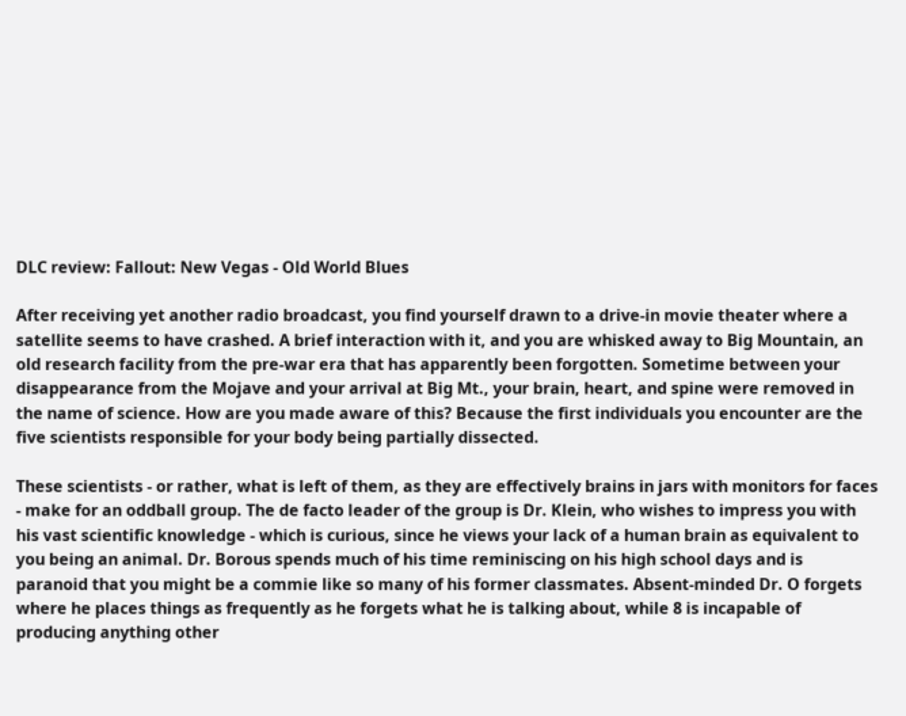DLC review: Fallout: New Vegas - Old World Blues

After receiving yet another radio broadcast, you find yourself drawn to a drive-in movie theater where a satellite seems to have crashed. A brief interaction with it, and you are whisked away to Big Mountain, an old research facility from the pre-war era that has apparently been forgotten. Sometime between your disappearance from the Mojave and your arrival at Big Mt., your brain, heart, and spine were removed in the name of science. How are you made aware of this? Because the first individuals you encounter are the five scientists responsible for your body being partially dissected.

These scientists - or rather, what is left of them, as they are effectively brains in jars with monitors for faces - make for an oddball group. The de facto leader of the group is Dr. Klein, who wishes to impress you with his vast scientific knowledge - which is curious, since he views your lack of a human brain as equivalent to you being an animal. Dr. Borous spends much of his time reminiscing on his high school days and is paranoid that you might be a commie like so many of his former classmates. Absent-minded Dr. O forgets where he places things as frequently as he forgets what he is talking about, while 8 is incapable of producing anything other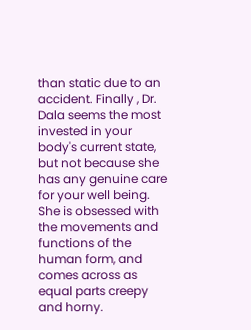than static due to an accident. Finally , Dr. Dala seems the most invested in your body's current state, but not because she has any genuine care for your well being. She is obsessed with the movements and functions of the human form, and comes across as equal parts creepy and horny.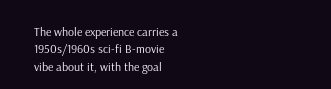The whole experience carries a 1950s/1960s sci-fi B-movie vibe about it, with the goal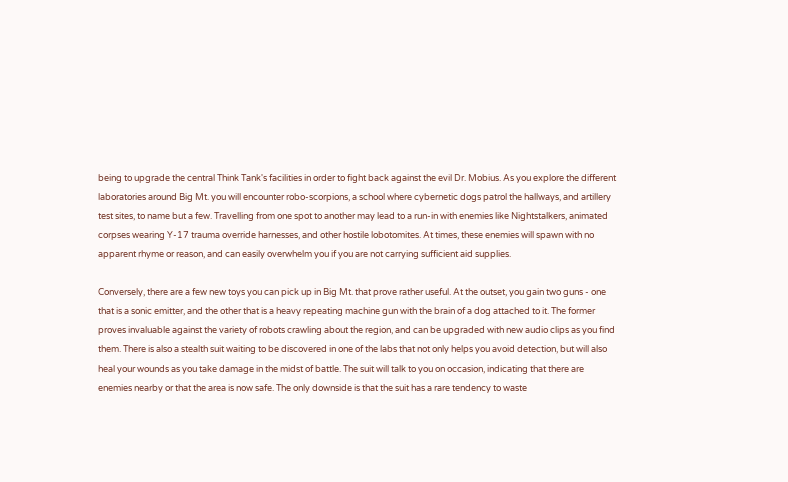being to upgrade the central Think Tank's facilities in order to fight back against the evil Dr. Mobius. As you explore the different laboratories around Big Mt. you will encounter robo-scorpions, a school where cybernetic dogs patrol the hallways, and artillery test sites, to name but a few. Travelling from one spot to another may lead to a run-in with enemies like Nightstalkers, animated corpses wearing Y-17 trauma override harnesses, and other hostile lobotomites. At times, these enemies will spawn with no apparent rhyme or reason, and can easily overwhelm you if you are not carrying sufficient aid supplies.

Conversely, there are a few new toys you can pick up in Big Mt. that prove rather useful. At the outset, you gain two guns - one that is a sonic emitter, and the other that is a heavy repeating machine gun with the brain of a dog attached to it. The former proves invaluable against the variety of robots crawling about the region, and can be upgraded with new audio clips as you find them. There is also a stealth suit waiting to be discovered in one of the labs that not only helps you avoid detection, but will also heal your wounds as you take damage in the midst of battle. The suit will talk to you on occasion, indicating that there are enemies nearby or that the area is now safe. The only downside is that the suit has a rare tendency to waste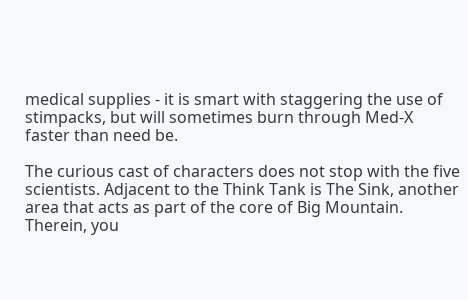medical supplies - it is smart with staggering the use of stimpacks, but will sometimes burn through Med-X faster than need be.

The curious cast of characters does not stop with the five scientists. Adjacent to the Think Tank is The Sink, another area that acts as part of the core of Big Mountain. Therein, you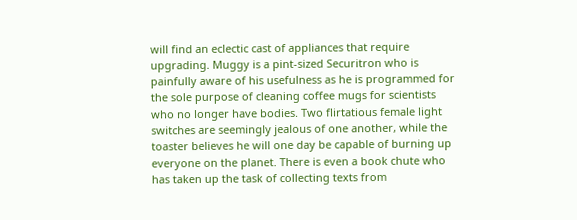will find an eclectic cast of appliances that require upgrading. Muggy is a pint-sized Securitron who is painfully aware of his usefulness as he is programmed for the sole purpose of cleaning coffee mugs for scientists who no longer have bodies. Two flirtatious female light switches are seemingly jealous of one another, while the toaster believes he will one day be capable of burning up everyone on the planet. There is even a book chute who has taken up the task of collecting texts from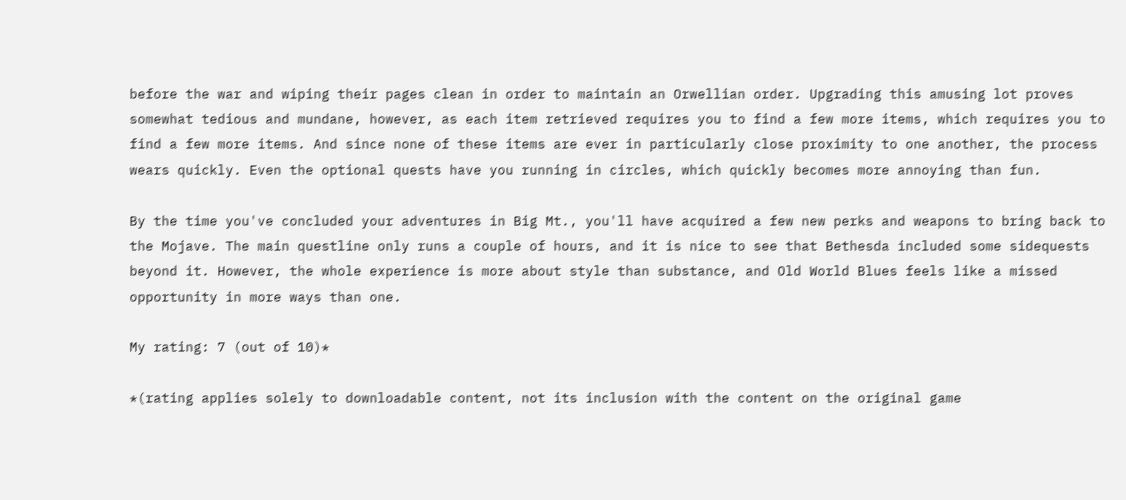before the war and wiping their pages clean in order to maintain an Orwellian order. Upgrading this amusing lot proves somewhat tedious and mundane, however, as each item retrieved requires you to find a few more items, which requires you to find a few more items. And since none of these items are ever in particularly close proximity to one another, the process wears quickly. Even the optional quests have you running in circles, which quickly becomes more annoying than fun.

By the time you've concluded your adventures in Big Mt., you'll have acquired a few new perks and weapons to bring back to the Mojave. The main questline only runs a couple of hours, and it is nice to see that Bethesda included some sidequests beyond it. However, the whole experience is more about style than substance, and Old World Blues feels like a missed opportunity in more ways than one.

My rating: 7 (out of 10)*

*(rating applies solely to downloadable content, not its inclusion with the content on the original game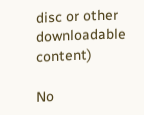disc or other downloadable content)

No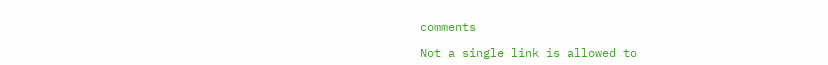comments

Not a single link is allowed to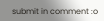submit in comment :o